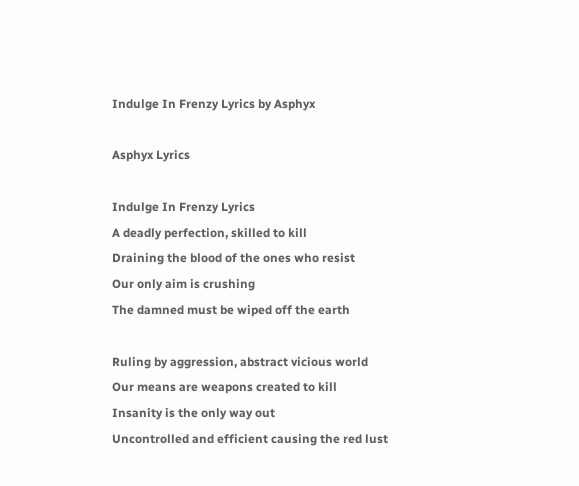Indulge In Frenzy Lyrics by Asphyx

Asphyx Lyrics

Indulge In Frenzy Lyrics
A deadly perfection, skilled to kill
Draining the blood of the ones who resist
Our only aim is crushing
The damned must be wiped off the earth

Ruling by aggression, abstract vicious world
Our means are weapons created to kill
Insanity is the only way out
Uncontrolled and efficient causing the red lust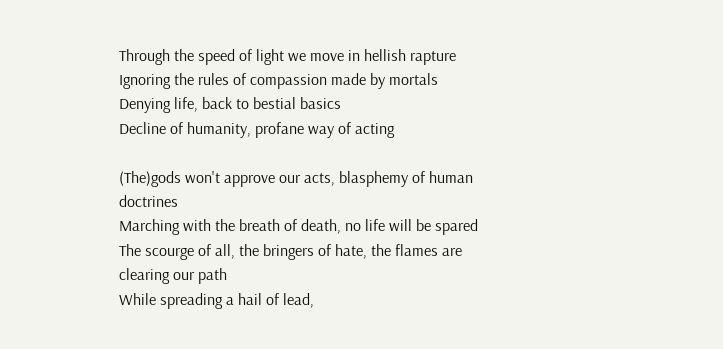Through the speed of light we move in hellish rapture
Ignoring the rules of compassion made by mortals
Denying life, back to bestial basics
Decline of humanity, profane way of acting

(The)gods won't approve our acts, blasphemy of human doctrines
Marching with the breath of death, no life will be spared
The scourge of all, the bringers of hate, the flames are clearing our path
While spreading a hail of lead,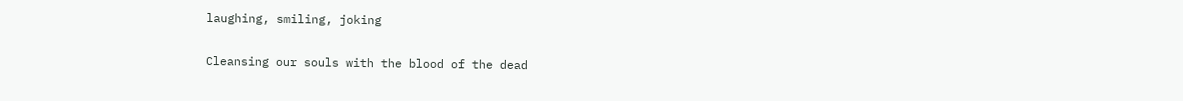laughing, smiling, joking

Cleansing our souls with the blood of the dead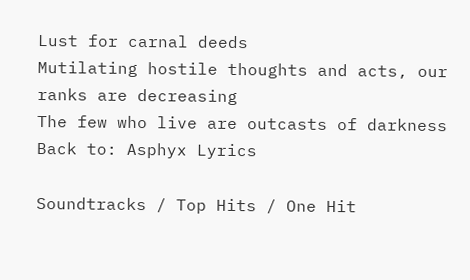Lust for carnal deeds
Mutilating hostile thoughts and acts, our ranks are decreasing
The few who live are outcasts of darkness
Back to: Asphyx Lyrics

Soundtracks / Top Hits / One Hit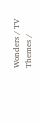Wonders / TV Themes /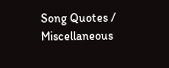Song Quotes / Miscellaneous